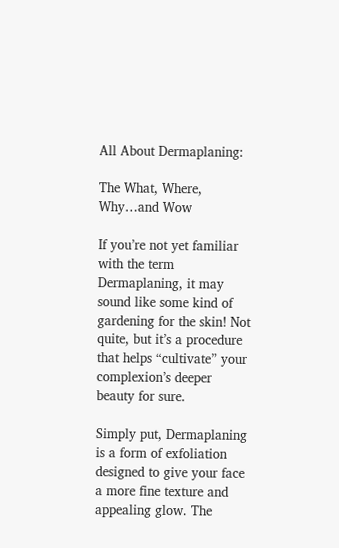All About Dermaplaning:

The What, Where, Why…and Wow

If you’re not yet familiar with the term Dermaplaning, it may sound like some kind of gardening for the skin! Not quite, but it’s a procedure that helps “cultivate” your complexion’s deeper beauty for sure.

Simply put, Dermaplaning is a form of exfoliation designed to give your face a more fine texture and appealing glow. The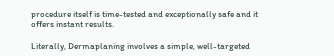procedure itself is time-tested and exceptionally safe and it offers instant results.

Literally, Dermaplaning involves a simple, well-targeted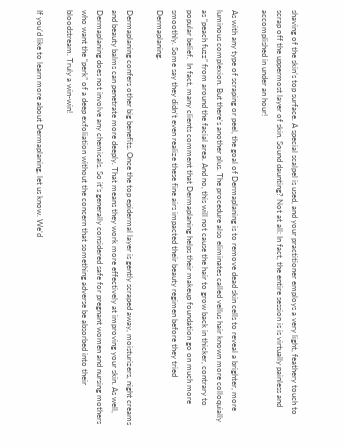shaving of the skin’s top surface. A special scalpel is used, and your practitioner employs a very light, feathery touch to scrap off the uppermost layer of skin. Sound daunting? Not at all: In fact, the entire session is is virtually painless and accomplished in under an hour!

As with any type of scraping or peel, the goal of Dermaplaning is to remove dead skin cells to reveal a brighter, more luminous complexion. But there’s another plus. The procedure also eliminates called vellus hair known more colloquially as “peach fuzz” from around the facial area. And no, this will not cause the hair to grow back in thicker, contrary to popular belief.  In fact, many clients comment that Dermaplaning helps their makeup foundation go on much more smoothly. Some say they didn’t even realize these fine airs impacted their beauty regimen before they tried Dermaplaning.

Dermaplaning confers other big benefits. Once the top epidermal layer is gently scraped away, moisturizers, night creams and beauty balms can penetrate more deeply. That means they work more effectively at improving your skin. As well, Dermaplaning does not involve any chemicals. So it’s generally considered safe for pregnant women and nursing mothers who want the “perk” of a deep exfoliation without the concern that something adverse be absorbed into their bloodstream. Truly a win-win!

If you’d like to learn more about Dermaplaning, let us know. We’d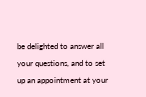be delighted to answer all your questions, and to set up an appointment at your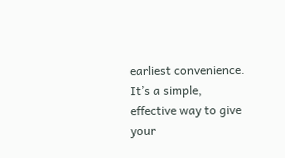earliest convenience. It’s a simple, effective way to give your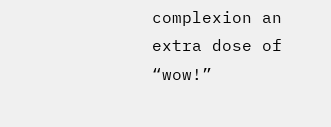complexion an extra dose of “wow!”